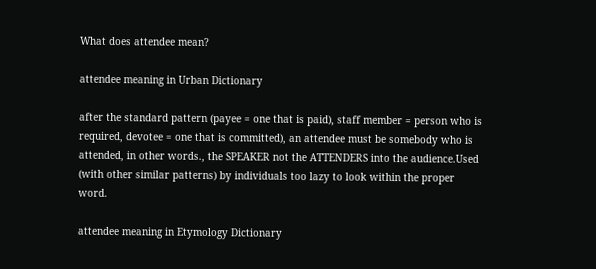What does attendee mean?

attendee meaning in Urban Dictionary

after the standard pattern (payee = one that is paid), staff member = person who is required, devotee = one that is committed), an attendee must be somebody who is attended, in other words., the SPEAKER not the ATTENDERS into the audience.Used (with other similar patterns) by individuals too lazy to look within the proper word.

attendee meaning in Etymology Dictionary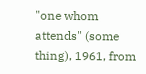"one whom attends" (some thing), 1961, from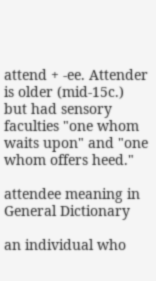attend + -ee. Attender is older (mid-15c.) but had sensory faculties "one whom waits upon" and "one whom offers heed."

attendee meaning in General Dictionary

an individual who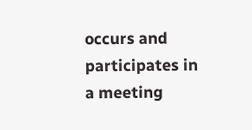occurs and participates in a meeting